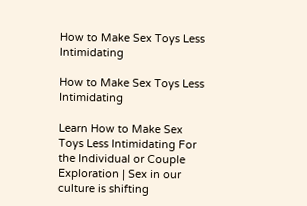How to Make Sex Toys Less Intimidating

How to Make Sex Toys Less Intimidating

Learn How to Make Sex Toys Less Intimidating For the Individual or Couple Exploration | Sex in our culture is shifting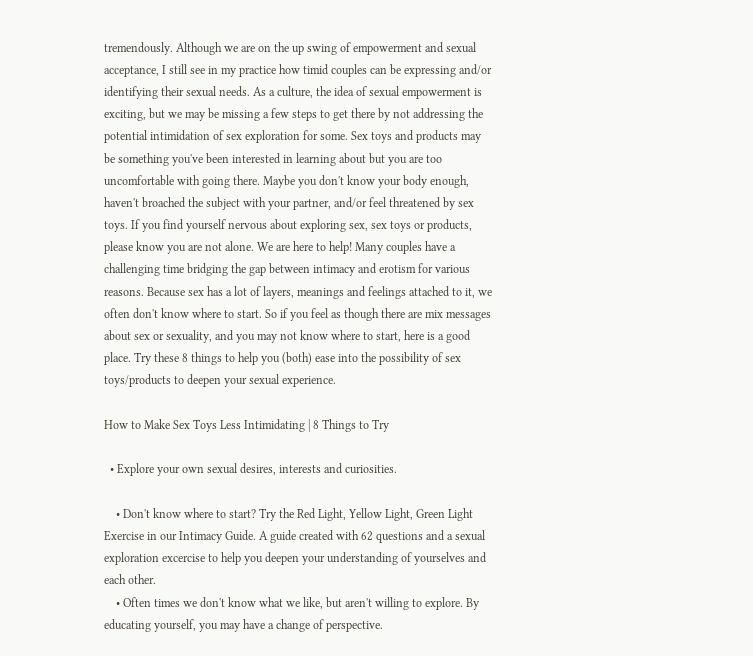tremendously. Although we are on the up swing of empowerment and sexual acceptance, I still see in my practice how timid couples can be expressing and/or identifying their sexual needs. As a culture, the idea of sexual empowerment is exciting, but we may be missing a few steps to get there by not addressing the potential intimidation of sex exploration for some. Sex toys and products may be something you've been interested in learning about but you are too uncomfortable with going there. Maybe you don't know your body enough, haven't broached the subject with your partner, and/or feel threatened by sex toys. If you find yourself nervous about exploring sex, sex toys or products, please know you are not alone. We are here to help! Many couples have a challenging time bridging the gap between intimacy and erotism for various reasons. Because sex has a lot of layers, meanings and feelings attached to it, we often don't know where to start. So if you feel as though there are mix messages about sex or sexuality, and you may not know where to start, here is a good place. Try these 8 things to help you (both) ease into the possibility of sex toys/products to deepen your sexual experience.

How to Make Sex Toys Less Intimidating | 8 Things to Try

  • Explore your own sexual desires, interests and curiosities.

    • Don't know where to start? Try the Red Light, Yellow Light, Green Light Exercise in our Intimacy Guide. A guide created with 62 questions and a sexual exploration excercise to help you deepen your understanding of yourselves and each other.
    • Often times we don't know what we like, but aren't willing to explore. By educating yourself, you may have a change of perspective.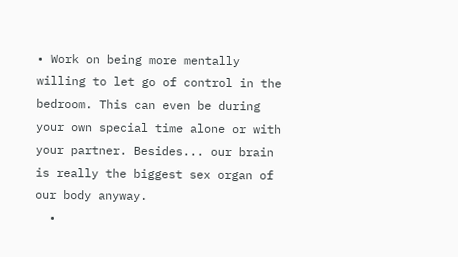• Work on being more mentally willing to let go of control in the bedroom. This can even be during your own special time alone or with your partner. Besides... our brain is really the biggest sex organ of our body anyway.
  •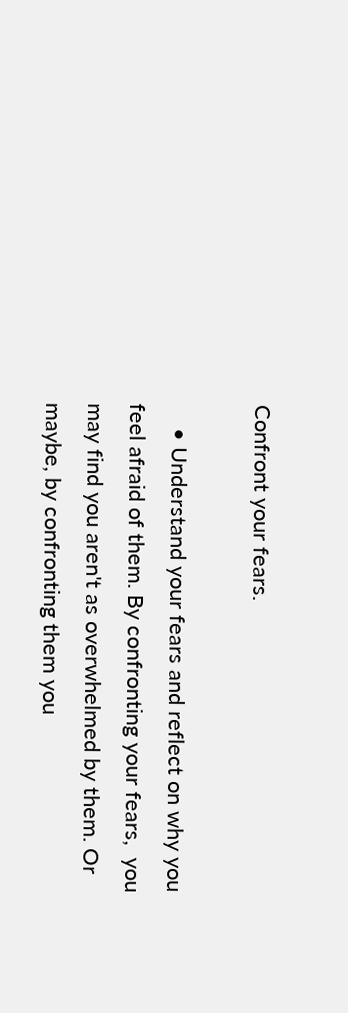Confront your fears.

    • Understand your fears and reflect on why you feel afraid of them. By confronting your fears,  you may find you aren't as overwhelmed by them. Or maybe, by confronting them you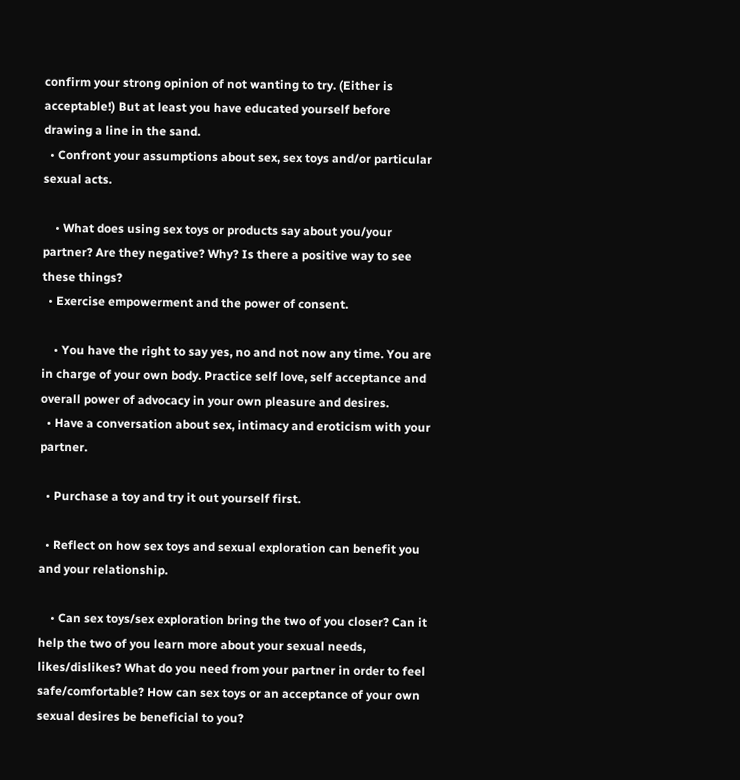confirm your strong opinion of not wanting to try. (Either is acceptable!) But at least you have educated yourself before drawing a line in the sand.
  • Confront your assumptions about sex, sex toys and/or particular sexual acts.

    • What does using sex toys or products say about you/your partner? Are they negative? Why? Is there a positive way to see these things?
  • Exercise empowerment and the power of consent.

    • You have the right to say yes, no and not now any time. You are in charge of your own body. Practice self love, self acceptance and overall power of advocacy in your own pleasure and desires.
  • Have a conversation about sex, intimacy and eroticism with your partner.

  • Purchase a toy and try it out yourself first.

  • Reflect on how sex toys and sexual exploration can benefit you and your relationship.

    • Can sex toys/sex exploration bring the two of you closer? Can it help the two of you learn more about your sexual needs, likes/dislikes? What do you need from your partner in order to feel safe/comfortable? How can sex toys or an acceptance of your own sexual desires be beneficial to you?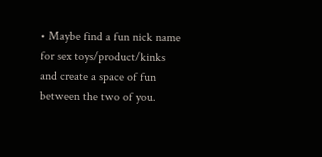• Maybe find a fun nick name for sex toys/product/kinks and create a space of fun between the two of you.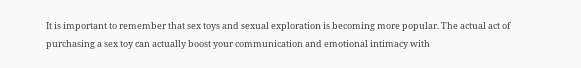It is important to remember that sex toys and sexual exploration is becoming more popular. The actual act of purchasing a sex toy can actually boost your communication and emotional intimacy with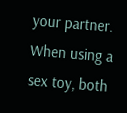your partner. When using a sex toy, both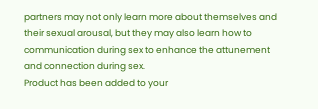partners may not only learn more about themselves and their sexual arousal, but they may also learn how to communication during sex to enhance the attunement and connection during sex.
Product has been added to your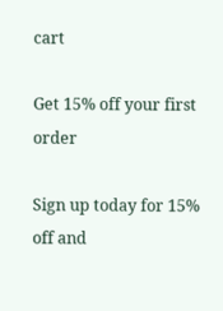cart

Get 15% off your first order

Sign up today for 15% off and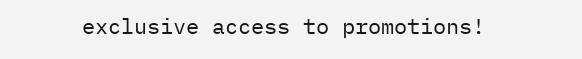exclusive access to promotions!